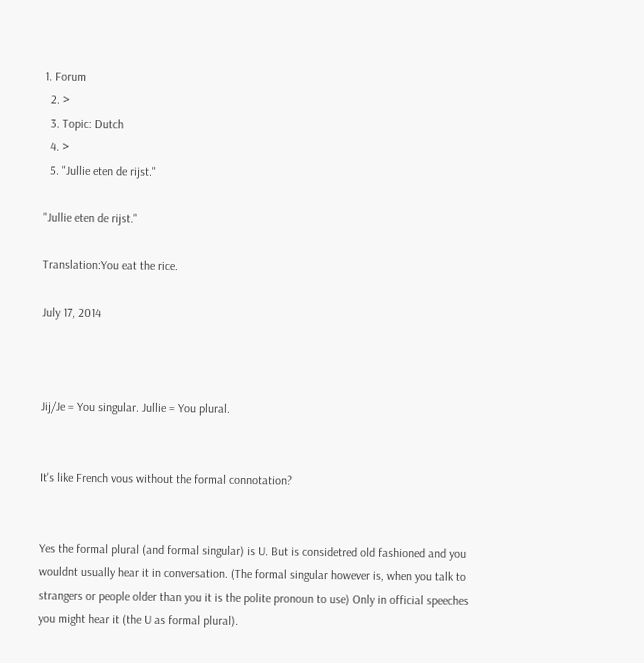1. Forum
  2. >
  3. Topic: Dutch
  4. >
  5. "Jullie eten de rijst."

"Jullie eten de rijst."

Translation:You eat the rice.

July 17, 2014



Jij/Je = You singular. Jullie = You plural.


It's like French vous without the formal connotation?


Yes the formal plural (and formal singular) is U. But is considetred old fashioned and you wouldnt usually hear it in conversation. (The formal singular however is, when you talk to strangers or people older than you it is the polite pronoun to use) Only in official speeches you might hear it (the U as formal plural).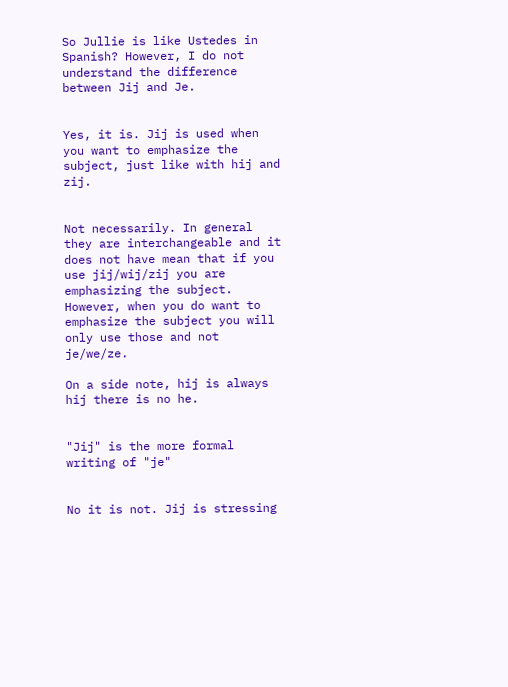So Jullie is like Ustedes in Spanish? However, I do not understand the difference between Jij and Je.


Yes, it is. Jij is used when you want to emphasize the subject, just like with hij and zij.


Not necessarily. In general they are interchangeable and it does not have mean that if you use jij/wij/zij you are emphasizing the subject. However, when you do want to emphasize the subject you will only use those and not je/we/ze.

On a side note, hij is always hij there is no he.


"Jij" is the more formal writing of "je"


No it is not. Jij is stressing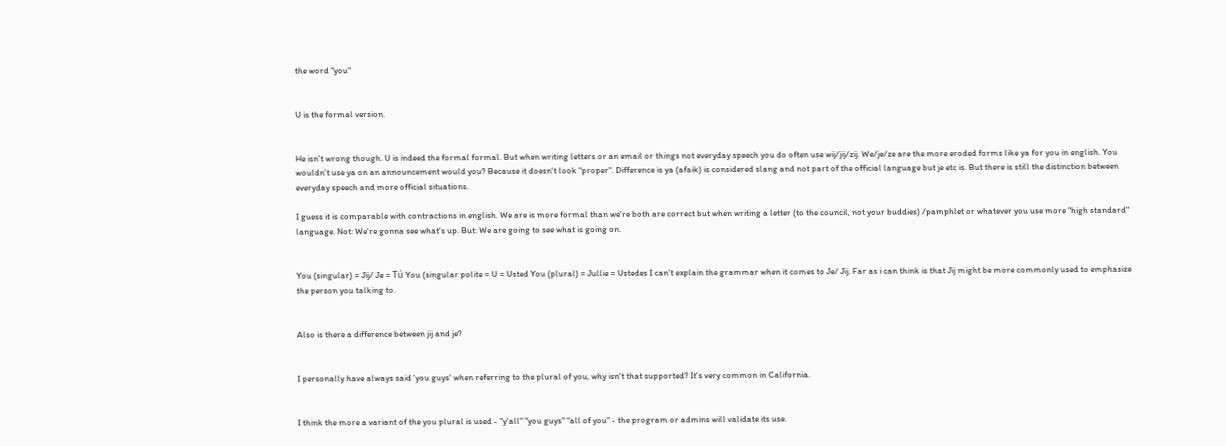the word "you"


U is the formal version.


He isn't wrong though. U is indeed the formal formal. But when writing letters or an email or things not everyday speech you do often use wij/jij/zij. We/je/ze are the more eroded forms like ya for you in english. You wouldn't use ya on an announcement would you? Because it doesn't look "proper". Difference is ya (afaik) is considered slang and not part of the official language but je etc is. But there is still the distinction between everyday speech and more official situations.

I guess it is comparable with contractions in english. We are is more formal than we're both are correct but when writing a letter (to the council, not your buddies) /pamphlet or whatever you use more "high standard" language. Not: We're gonna see what's up. But: We are going to see what is going on.


You (singular) = Jij/ Je = Tú You (singular polite = U = Usted You (plural) = Jullie = Ustedes I can't explain the grammar when it comes to Je/ Jij. Far as i can think is that Jij might be more commonly used to emphasize the person you talking to.


Also is there a difference between jij and je?


I personally have always said 'you guys' when referring to the plural of you, why isn't that supported? It's very common in California.


I think the more a variant of the you plural is used - "y'all" "you guys" "all of you" - the program or admins will validate its use.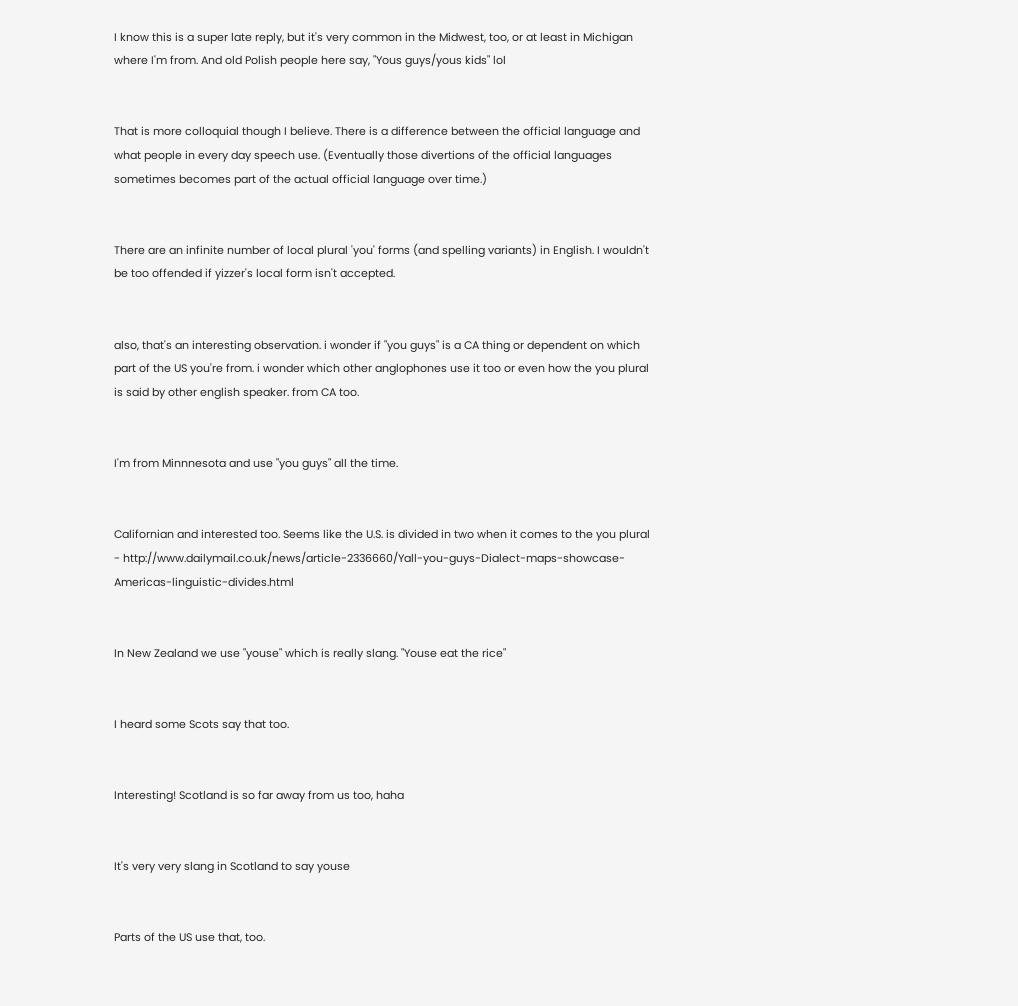I know this is a super late reply, but it's very common in the Midwest, too, or at least in Michigan where I'm from. And old Polish people here say, "Yous guys/yous kids" lol


That is more colloquial though I believe. There is a difference between the official language and what people in every day speech use. (Eventually those divertions of the official languages sometimes becomes part of the actual official language over time.)


There are an infinite number of local plural 'you' forms (and spelling variants) in English. I wouldn't be too offended if yizzer's local form isn't accepted.


also, that's an interesting observation. i wonder if "you guys" is a CA thing or dependent on which part of the US you're from. i wonder which other anglophones use it too or even how the you plural is said by other english speaker. from CA too.


I'm from Minnnesota and use "you guys" all the time.


Californian and interested too. Seems like the U.S. is divided in two when it comes to the you plural - http://www.dailymail.co.uk/news/article-2336660/Yall-you-guys-Dialect-maps-showcase-Americas-linguistic-divides.html


In New Zealand we use "youse" which is really slang. "Youse eat the rice"


I heard some Scots say that too.


Interesting! Scotland is so far away from us too, haha


It's very very slang in Scotland to say youse


Parts of the US use that, too.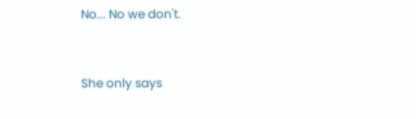No... No we don't.


She only says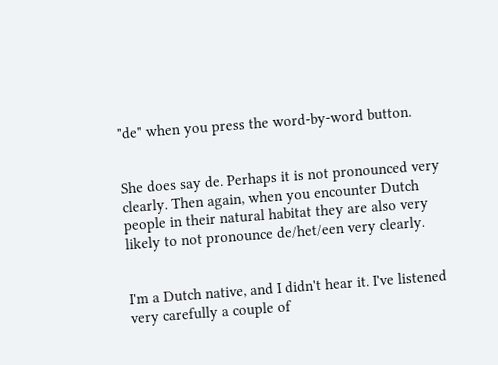"de" when you press the word-by-word button.


She does say de. Perhaps it is not pronounced very clearly. Then again, when you encounter Dutch people in their natural habitat they are also very likely to not pronounce de/het/een very clearly.


I'm a Dutch native, and I didn't hear it. I've listened very carefully a couple of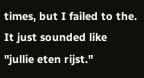times, but I failed to the. It just sounded like "jullie eten rijst."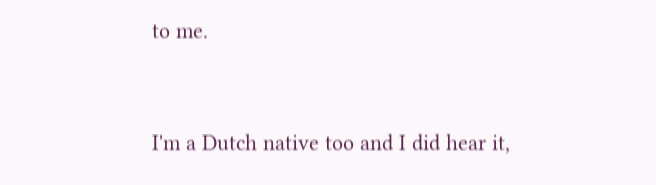to me.


I'm a Dutch native too and I did hear it,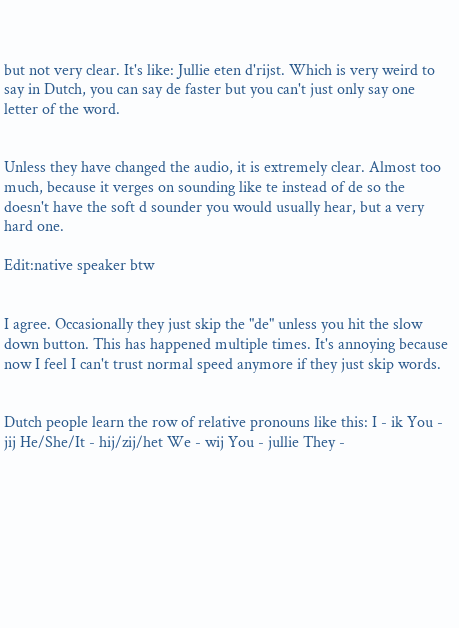but not very clear. It's like: Jullie eten d'rijst. Which is very weird to say in Dutch, you can say de faster but you can't just only say one letter of the word.


Unless they have changed the audio, it is extremely clear. Almost too much, because it verges on sounding like te instead of de so the doesn't have the soft d sounder you would usually hear, but a very hard one.

Edit:native speaker btw


I agree. Occasionally they just skip the "de" unless you hit the slow down button. This has happened multiple times. It's annoying because now I feel I can't trust normal speed anymore if they just skip words.


Dutch people learn the row of relative pronouns like this: I - ik You - jij He/She/It - hij/zij/het We - wij You - jullie They -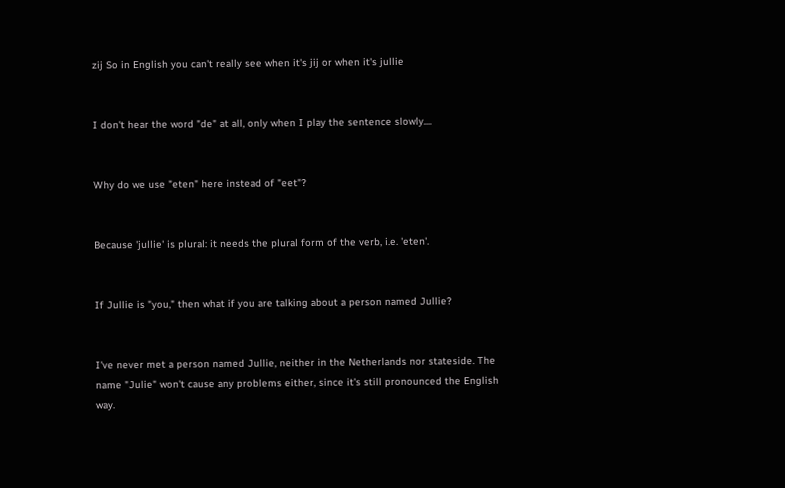zij So in English you can't really see when it's jij or when it's jullie


I don't hear the word "de" at all, only when I play the sentence slowly....


Why do we use "eten" here instead of "eet"?


Because 'jullie' is plural: it needs the plural form of the verb, i.e. 'eten'.


If Jullie is "you," then what if you are talking about a person named Jullie?


I've never met a person named Jullie, neither in the Netherlands nor stateside. The name "Julie" won't cause any problems either, since it's still pronounced the English way.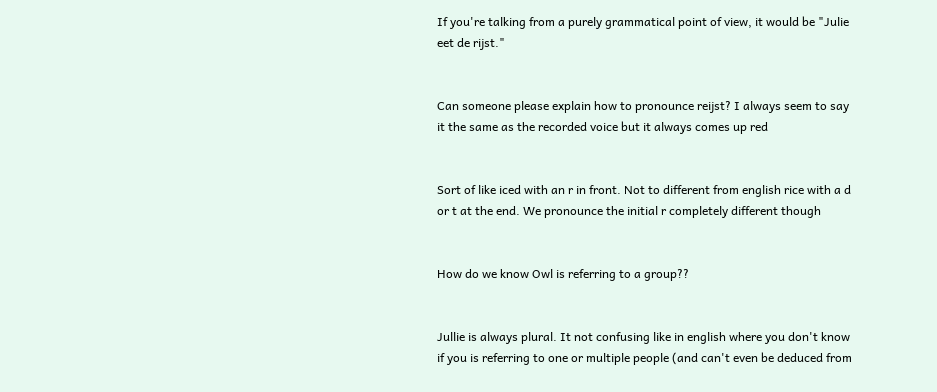If you're talking from a purely grammatical point of view, it would be "Julie eet de rijst."


Can someone please explain how to pronounce reijst? I always seem to say it the same as the recorded voice but it always comes up red


Sort of like iced with an r in front. Not to different from english rice with a d or t at the end. We pronounce the initial r completely different though


How do we know Owl is referring to a group??


Jullie is always plural. It not confusing like in english where you don't know if you is referring to one or multiple people (and can't even be deduced from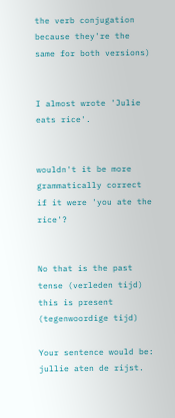the verb conjugation because they're the same for both versions)


I almost wrote 'Julie eats rice'.


wouldn't it be more grammatically correct if it were 'you ate the rice'?


No that is the past tense (verleden tijd) this is present (tegenwoordige tijd)

Your sentence would be: jullie aten de rijst.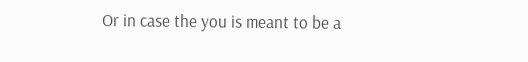Or in case the you is meant to be a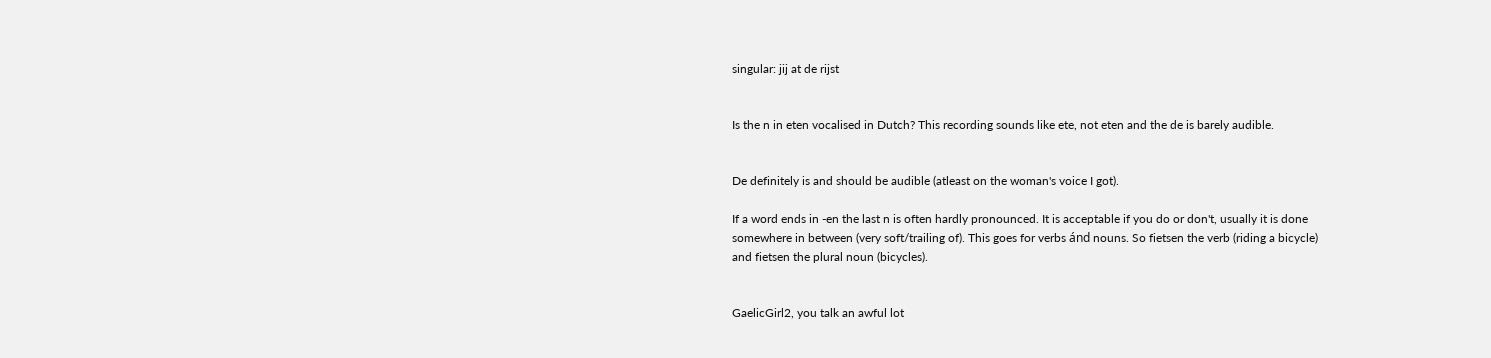singular: jij at de rijst


Is the n in eten vocalised in Dutch? This recording sounds like ete, not eten and the de is barely audible.


De definitely is and should be audible (atleast on the woman's voice I got).

If a word ends in -en the last n is often hardly pronounced. It is acceptable if you do or don't, usually it is done somewhere in between (very soft/trailing of). This goes for verbs ánd nouns. So fietsen the verb (riding a bicycle) and fietsen the plural noun (bicycles).


GaelicGirl2, you talk an awful lot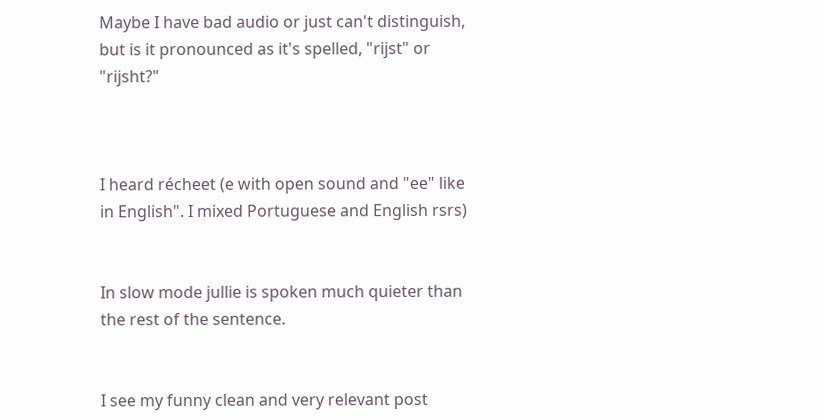Maybe I have bad audio or just can't distinguish, but is it pronounced as it's spelled, "rijst" or "rijsht?"



I heard récheet (e with open sound and "ee" like in English". I mixed Portuguese and English rsrs)


In slow mode jullie is spoken much quieter than the rest of the sentence.


I see my funny clean and very relevant post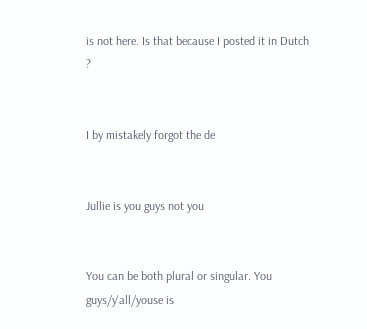is not here. Is that because I posted it in Dutch ?


I by mistakely forgot the de


Jullie is you guys not you


You can be both plural or singular. You guys/y'all/youse is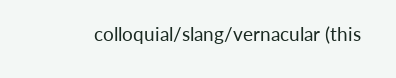colloquial/slang/vernacular (this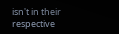isn't in their respective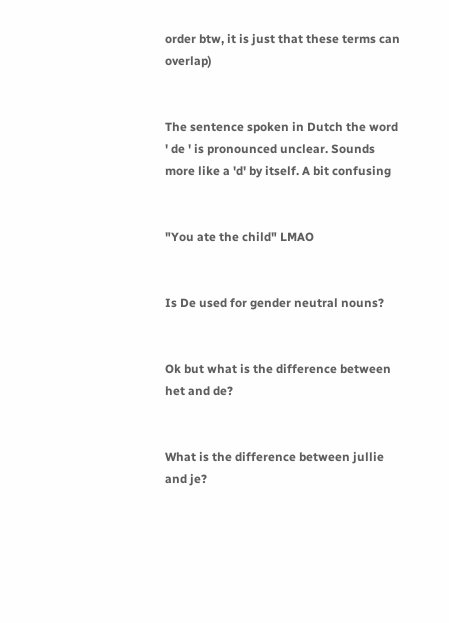order btw, it is just that these terms can overlap)


The sentence spoken in Dutch the word ' de ' is pronounced unclear. Sounds more like a 'd' by itself. A bit confusing


"You ate the child" LMAO


Is De used for gender neutral nouns?


Ok but what is the difference between het and de?


What is the difference between jullie and je?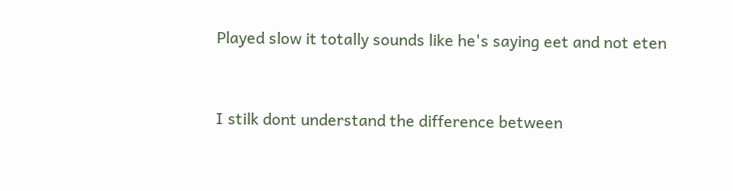Played slow it totally sounds like he's saying eet and not eten


I stilk dont understand the difference between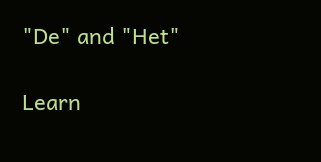"De" and "Het"

Learn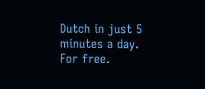Dutch in just 5 minutes a day. For free.